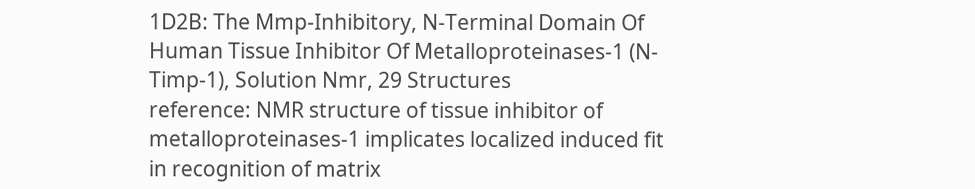1D2B: The Mmp-Inhibitory, N-Terminal Domain Of Human Tissue Inhibitor Of Metalloproteinases-1 (N-Timp-1), Solution Nmr, 29 Structures
reference: NMR structure of tissue inhibitor of metalloproteinases-1 implicates localized induced fit in recognition of matrix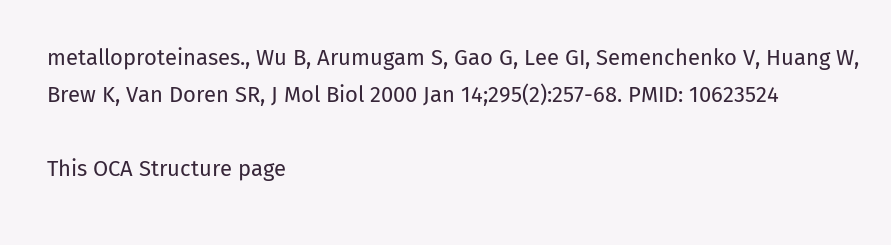metalloproteinases., Wu B, Arumugam S, Gao G, Lee GI, Semenchenko V, Huang W, Brew K, Van Doren SR, J Mol Biol 2000 Jan 14;295(2):257-68. PMID: 10623524

This OCA Structure page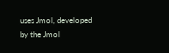uses Jmol, developed by the Jmol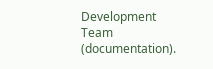Development Team (documentation).